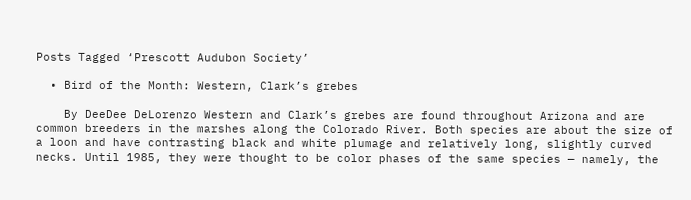Posts Tagged ‘Prescott Audubon Society’

  • Bird of the Month: Western, Clark’s grebes

    By DeeDee DeLorenzo Western and Clark’s grebes are found throughout Arizona and are common breeders in the marshes along the Colorado River. Both species are about the size of a loon and have contrasting black and white plumage and relatively long, slightly curved necks. Until 1985, they were thought to be color phases of the same species — namely, the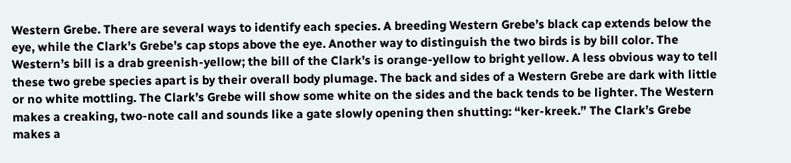Western Grebe. There are several ways to identify each species. A breeding Western Grebe’s black cap extends below the eye, while the Clark’s Grebe’s cap stops above the eye. Another way to distinguish the two birds is by bill color. The Western’s bill is a drab greenish-yellow; the bill of the Clark’s is orange-yellow to bright yellow. A less obvious way to tell these two grebe species apart is by their overall body plumage. The back and sides of a Western Grebe are dark with little or no white mottling. The Clark’s Grebe will show some white on the sides and the back tends to be lighter. The Western makes a creaking, two-note call and sounds like a gate slowly opening then shutting: “ker-kreek.” The Clark’s Grebe makes a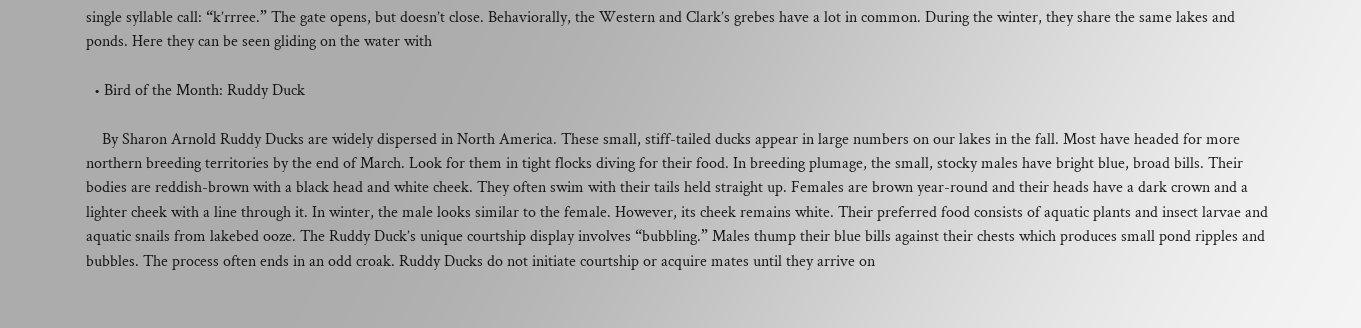single syllable call: “k’rrree.” The gate opens, but doesn’t close. Behaviorally, the Western and Clark’s grebes have a lot in common. During the winter, they share the same lakes and ponds. Here they can be seen gliding on the water with

  • Bird of the Month: Ruddy Duck

    By Sharon Arnold Ruddy Ducks are widely dispersed in North America. These small, stiff-tailed ducks appear in large numbers on our lakes in the fall. Most have headed for more northern breeding territories by the end of March. Look for them in tight flocks diving for their food. In breeding plumage, the small, stocky males have bright blue, broad bills. Their bodies are reddish-brown with a black head and white cheek. They often swim with their tails held straight up. Females are brown year-round and their heads have a dark crown and a lighter cheek with a line through it. In winter, the male looks similar to the female. However, its cheek remains white. Their preferred food consists of aquatic plants and insect larvae and aquatic snails from lakebed ooze. The Ruddy Duck’s unique courtship display involves “bubbling.” Males thump their blue bills against their chests which produces small pond ripples and bubbles. The process often ends in an odd croak. Ruddy Ducks do not initiate courtship or acquire mates until they arrive on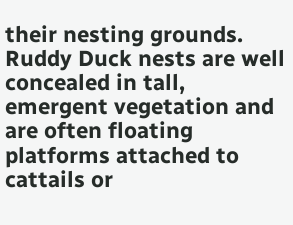their nesting grounds. Ruddy Duck nests are well concealed in tall, emergent vegetation and are often floating platforms attached to cattails or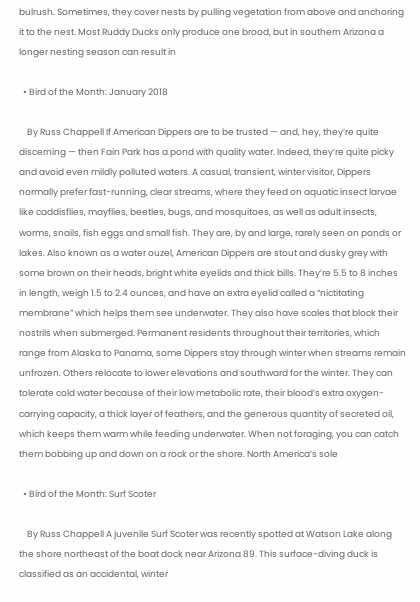bulrush. Sometimes, they cover nests by pulling vegetation from above and anchoring it to the nest. Most Ruddy Ducks only produce one brood, but in southern Arizona a longer nesting season can result in

  • Bird of the Month: January 2018

    By Russ Chappell If American Dippers are to be trusted — and, hey, they’re quite discerning — then Fain Park has a pond with quality water. Indeed, they’re quite picky and avoid even mildly polluted waters. A casual, transient, winter visitor, Dippers normally prefer fast-running, clear streams, where they feed on aquatic insect larvae like caddisflies, mayflies, beetles, bugs, and mosquitoes, as well as adult insects, worms, snails, fish eggs and small fish. They are, by and large, rarely seen on ponds or lakes. Also known as a water ouzel, American Dippers are stout and dusky grey with some brown on their heads, bright white eyelids and thick bills. They’re 5.5 to 8 inches in length, weigh 1.5 to 2.4 ounces, and have an extra eyelid called a “nictitating membrane” which helps them see underwater. They also have scales that block their nostrils when submerged. Permanent residents throughout their territories, which range from Alaska to Panama, some Dippers stay through winter when streams remain unfrozen. Others relocate to lower elevations and southward for the winter. They can tolerate cold water because of their low metabolic rate, their blood’s extra oxygen-carrying capacity, a thick layer of feathers, and the generous quantity of secreted oil, which keeps them warm while feeding underwater. When not foraging, you can catch them bobbing up and down on a rock or the shore. North America’s sole

  • Bird of the Month: Surf Scoter

    By Russ Chappell A juvenile Surf Scoter was recently spotted at Watson Lake along the shore northeast of the boat dock near Arizona 89. This surface-diving duck is classified as an accidental, winter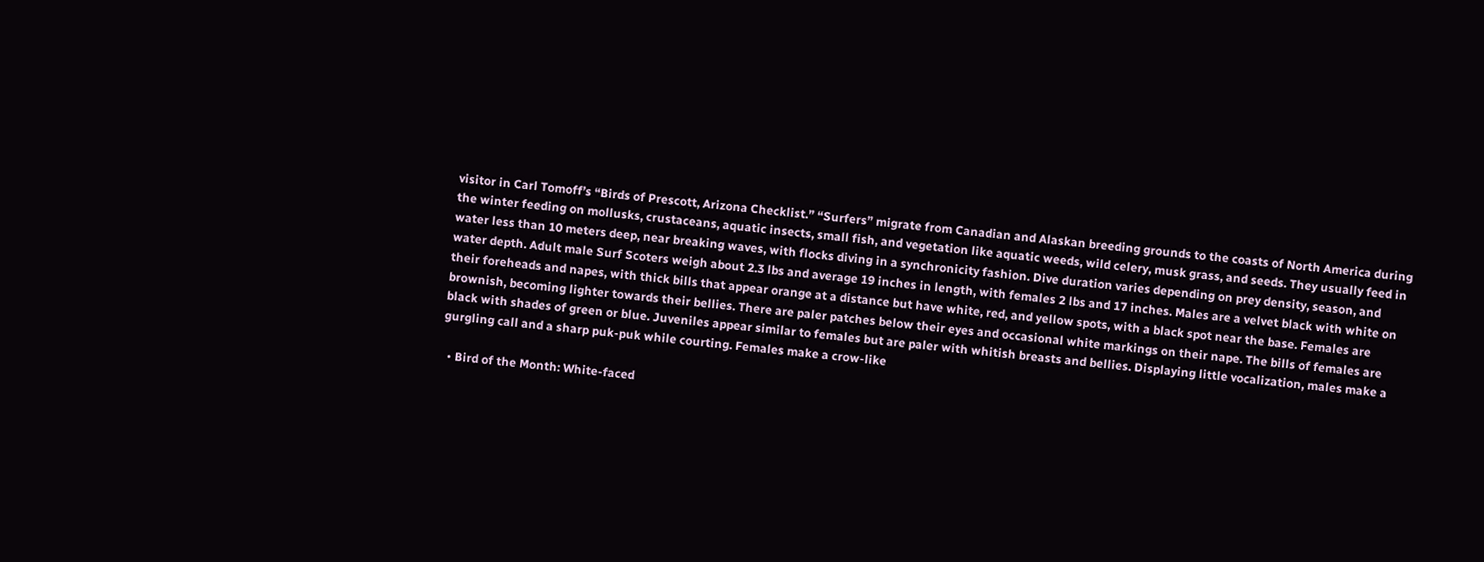visitor in Carl Tomoff’s “Birds of Prescott, Arizona Checklist.” “Surfers” migrate from Canadian and Alaskan breeding grounds to the coasts of North America during the winter feeding on mollusks, crustaceans, aquatic insects, small fish, and vegetation like aquatic weeds, wild celery, musk grass, and seeds. They usually feed in water less than 10 meters deep, near breaking waves, with flocks diving in a synchronicity fashion. Dive duration varies depending on prey density, season, and water depth. Adult male Surf Scoters weigh about 2.3 lbs and average 19 inches in length, with females 2 lbs and 17 inches. Males are a velvet black with white on their foreheads and napes, with thick bills that appear orange at a distance but have white, red, and yellow spots, with a black spot near the base. Females are brownish, becoming lighter towards their bellies. There are paler patches below their eyes and occasional white markings on their nape. The bills of females are black with shades of green or blue. Juveniles appear similar to females but are paler with whitish breasts and bellies. Displaying little vocalization, males make a gurgling call and a sharp puk-puk while courting. Females make a crow-like

  • Bird of the Month: White-faced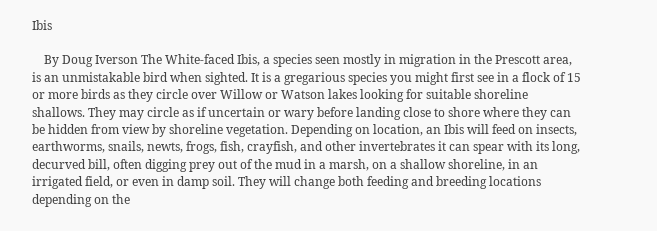Ibis

    By Doug Iverson The White-faced Ibis, a species seen mostly in migration in the Prescott area, is an unmistakable bird when sighted. It is a gregarious species you might first see in a flock of 15 or more birds as they circle over Willow or Watson lakes looking for suitable shoreline shallows. They may circle as if uncertain or wary before landing close to shore where they can be hidden from view by shoreline vegetation. Depending on location, an Ibis will feed on insects, earthworms, snails, newts, frogs, fish, crayfish, and other invertebrates it can spear with its long, decurved bill, often digging prey out of the mud in a marsh, on a shallow shoreline, in an irrigated field, or even in damp soil. They will change both feeding and breeding locations depending on the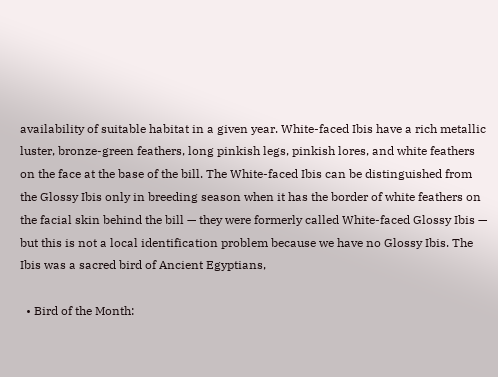availability of suitable habitat in a given year. White-faced Ibis have a rich metallic luster, bronze-green feathers, long pinkish legs, pinkish lores, and white feathers on the face at the base of the bill. The White-faced Ibis can be distinguished from the Glossy Ibis only in breeding season when it has the border of white feathers on the facial skin behind the bill — they were formerly called White-faced Glossy Ibis — but this is not a local identification problem because we have no Glossy Ibis. The Ibis was a sacred bird of Ancient Egyptians,

  • Bird of the Month: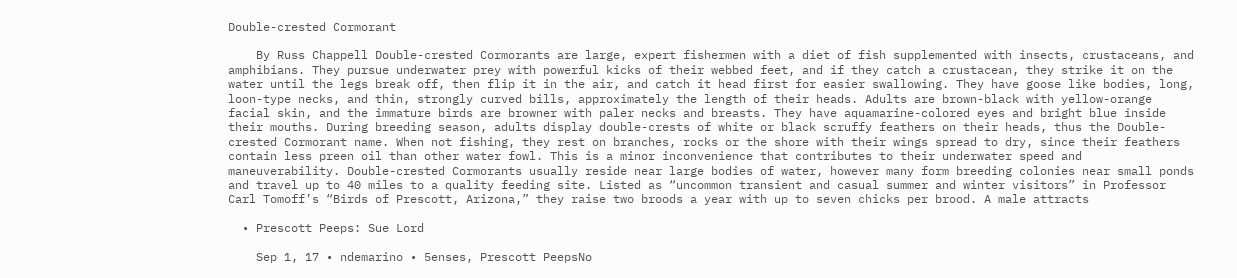Double-crested Cormorant

    By Russ Chappell Double-crested Cormorants are large, expert fishermen with a diet of fish supplemented with insects, crustaceans, and amphibians. They pursue underwater prey with powerful kicks of their webbed feet, and if they catch a crustacean, they strike it on the water until the legs break off, then flip it in the air, and catch it head first for easier swallowing. They have goose like bodies, long, loon-type necks, and thin, strongly curved bills, approximately the length of their heads. Adults are brown-black with yellow-orange facial skin, and the immature birds are browner with paler necks and breasts. They have aquamarine-colored eyes and bright blue inside their mouths. During breeding season, adults display double-crests of white or black scruffy feathers on their heads, thus the Double-crested Cormorant name. When not fishing, they rest on branches, rocks or the shore with their wings spread to dry, since their feathers contain less preen oil than other water fowl. This is a minor inconvenience that contributes to their underwater speed and maneuverability. Double-crested Cormorants usually reside near large bodies of water, however many form breeding colonies near small ponds and travel up to 40 miles to a quality feeding site. Listed as “uncommon transient and casual summer and winter visitors” in Professor Carl Tomoff’s “Birds of Prescott, Arizona,” they raise two broods a year with up to seven chicks per brood. A male attracts

  • Prescott Peeps: Sue Lord

    Sep 1, 17 • ndemarino • 5enses, Prescott PeepsNo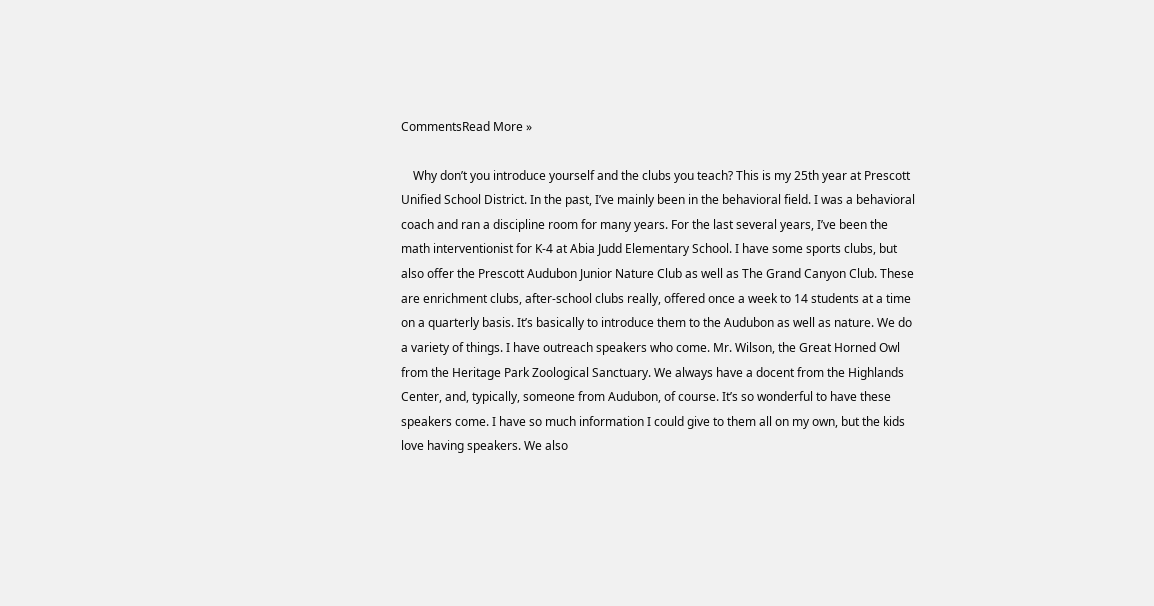CommentsRead More »

    Why don’t you introduce yourself and the clubs you teach? This is my 25th year at Prescott Unified School District. In the past, I’ve mainly been in the behavioral field. I was a behavioral coach and ran a discipline room for many years. For the last several years, I’ve been the math interventionist for K-4 at Abia Judd Elementary School. I have some sports clubs, but also offer the Prescott Audubon Junior Nature Club as well as The Grand Canyon Club. These are enrichment clubs, after-school clubs really, offered once a week to 14 students at a time on a quarterly basis. It’s basically to introduce them to the Audubon as well as nature. We do a variety of things. I have outreach speakers who come. Mr. Wilson, the Great Horned Owl from the Heritage Park Zoological Sanctuary. We always have a docent from the Highlands Center, and, typically, someone from Audubon, of course. It’s so wonderful to have these speakers come. I have so much information I could give to them all on my own, but the kids love having speakers. We also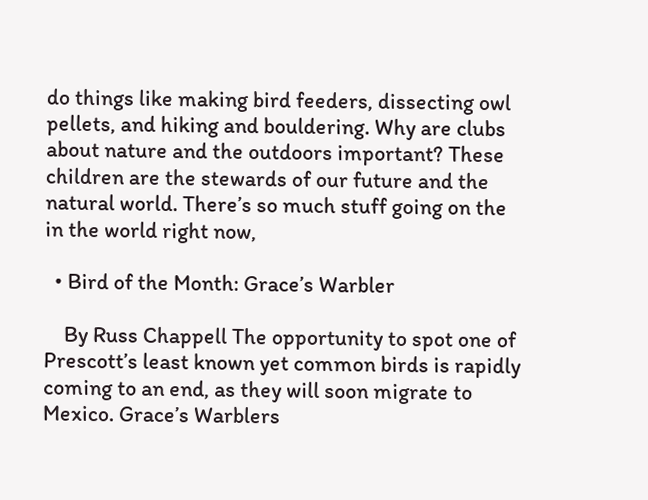do things like making bird feeders, dissecting owl pellets, and hiking and bouldering. Why are clubs about nature and the outdoors important? These children are the stewards of our future and the natural world. There’s so much stuff going on the in the world right now,

  • Bird of the Month: Grace’s Warbler

    By Russ Chappell The opportunity to spot one of Prescott’s least known yet common birds is rapidly coming to an end, as they will soon migrate to Mexico. Grace’s Warblers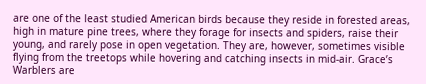are one of the least studied American birds because they reside in forested areas, high in mature pine trees, where they forage for insects and spiders, raise their young, and rarely pose in open vegetation. They are, however, sometimes visible flying from the treetops while hovering and catching insects in mid-air. Grace’s Warblers are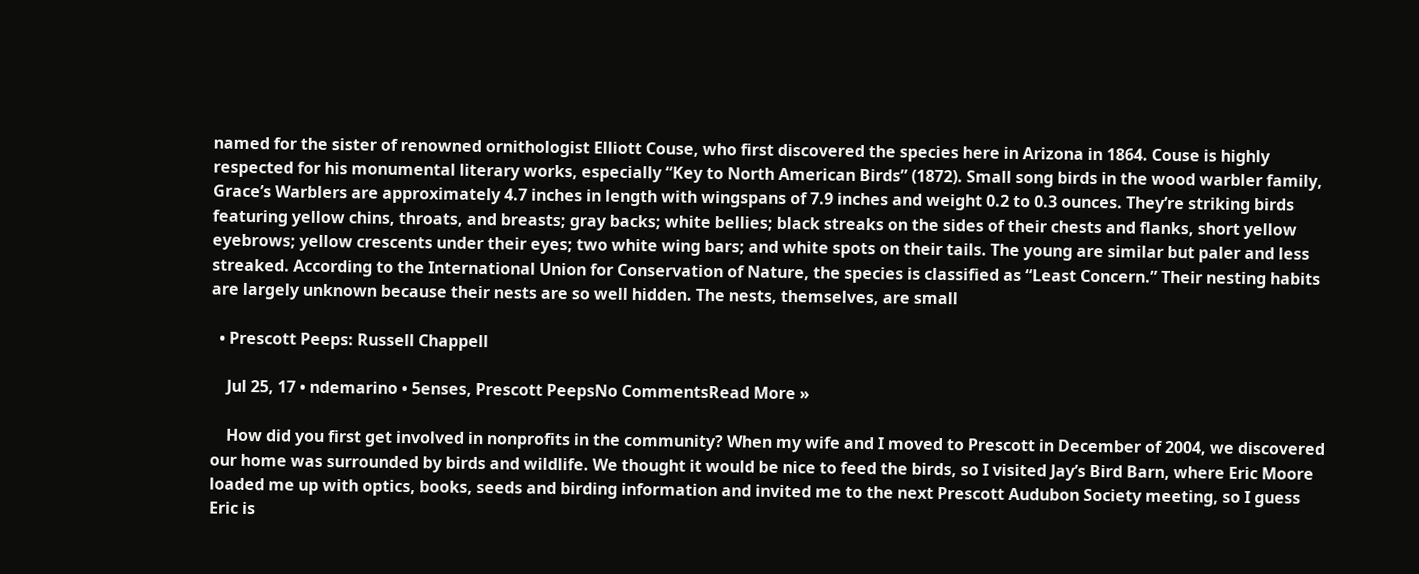named for the sister of renowned ornithologist Elliott Couse, who first discovered the species here in Arizona in 1864. Couse is highly respected for his monumental literary works, especially “Key to North American Birds” (1872). Small song birds in the wood warbler family, Grace’s Warblers are approximately 4.7 inches in length with wingspans of 7.9 inches and weight 0.2 to 0.3 ounces. They’re striking birds featuring yellow chins, throats, and breasts; gray backs; white bellies; black streaks on the sides of their chests and flanks, short yellow eyebrows; yellow crescents under their eyes; two white wing bars; and white spots on their tails. The young are similar but paler and less streaked. According to the International Union for Conservation of Nature, the species is classified as “Least Concern.” Their nesting habits are largely unknown because their nests are so well hidden. The nests, themselves, are small

  • Prescott Peeps: Russell Chappell

    Jul 25, 17 • ndemarino • 5enses, Prescott PeepsNo CommentsRead More »

    How did you first get involved in nonprofits in the community? When my wife and I moved to Prescott in December of 2004, we discovered our home was surrounded by birds and wildlife. We thought it would be nice to feed the birds, so I visited Jay’s Bird Barn, where Eric Moore loaded me up with optics, books, seeds and birding information and invited me to the next Prescott Audubon Society meeting, so I guess Eric is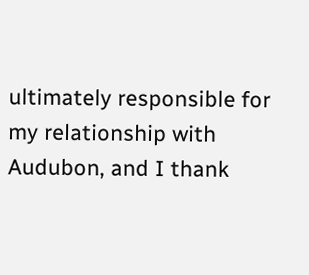ultimately responsible for my relationship with Audubon, and I thank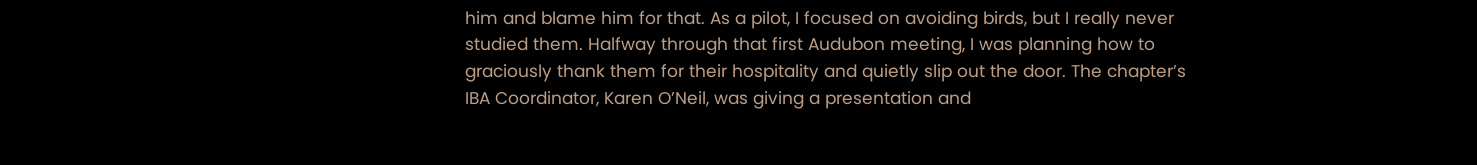him and blame him for that. As a pilot, I focused on avoiding birds, but I really never studied them. Halfway through that first Audubon meeting, I was planning how to graciously thank them for their hospitality and quietly slip out the door. The chapter’s IBA Coordinator, Karen O’Neil, was giving a presentation and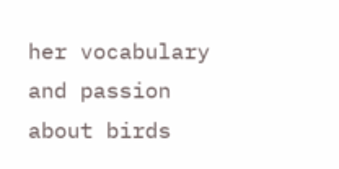her vocabulary and passion about birds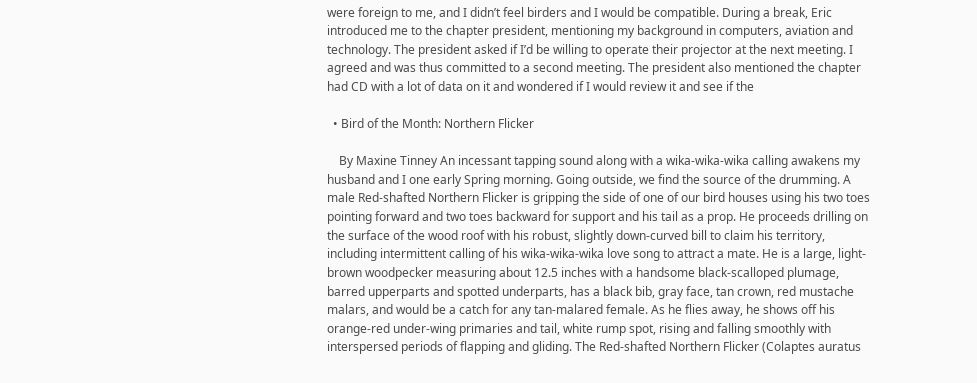were foreign to me, and I didn’t feel birders and I would be compatible. During a break, Eric introduced me to the chapter president, mentioning my background in computers, aviation and technology. The president asked if I’d be willing to operate their projector at the next meeting. I agreed and was thus committed to a second meeting. The president also mentioned the chapter had CD with a lot of data on it and wondered if I would review it and see if the

  • Bird of the Month: Northern Flicker

    By Maxine Tinney An incessant tapping sound along with a wika-wika-wika calling awakens my husband and I one early Spring morning. Going outside, we find the source of the drumming. A male Red-shafted Northern Flicker is gripping the side of one of our bird houses using his two toes pointing forward and two toes backward for support and his tail as a prop. He proceeds drilling on the surface of the wood roof with his robust, slightly down-curved bill to claim his territory, including intermittent calling of his wika-wika-wika love song to attract a mate. He is a large, light-brown woodpecker measuring about 12.5 inches with a handsome black-scalloped plumage, barred upperparts and spotted underparts, has a black bib, gray face, tan crown, red mustache malars, and would be a catch for any tan-malared female. As he flies away, he shows off his orange-red under-wing primaries and tail, white rump spot, rising and falling smoothly with interspersed periods of flapping and gliding. The Red-shafted Northern Flicker (Colaptes auratus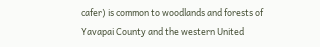cafer) is common to woodlands and forests of Yavapai County and the western United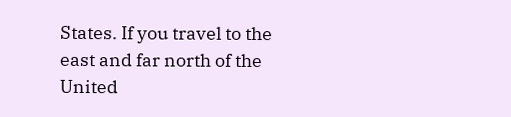States. If you travel to the east and far north of the United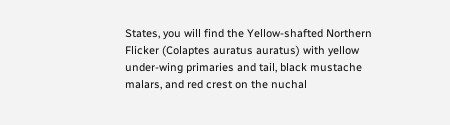States, you will find the Yellow-shafted Northern Flicker (Colaptes auratus auratus) with yellow under-wing primaries and tail, black mustache malars, and red crest on the nuchal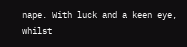nape. With luck and a keen eye, whilst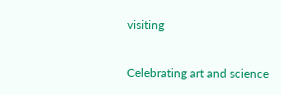visiting

Celebrating art and science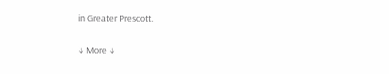in Greater Prescott.

↓ More ↓